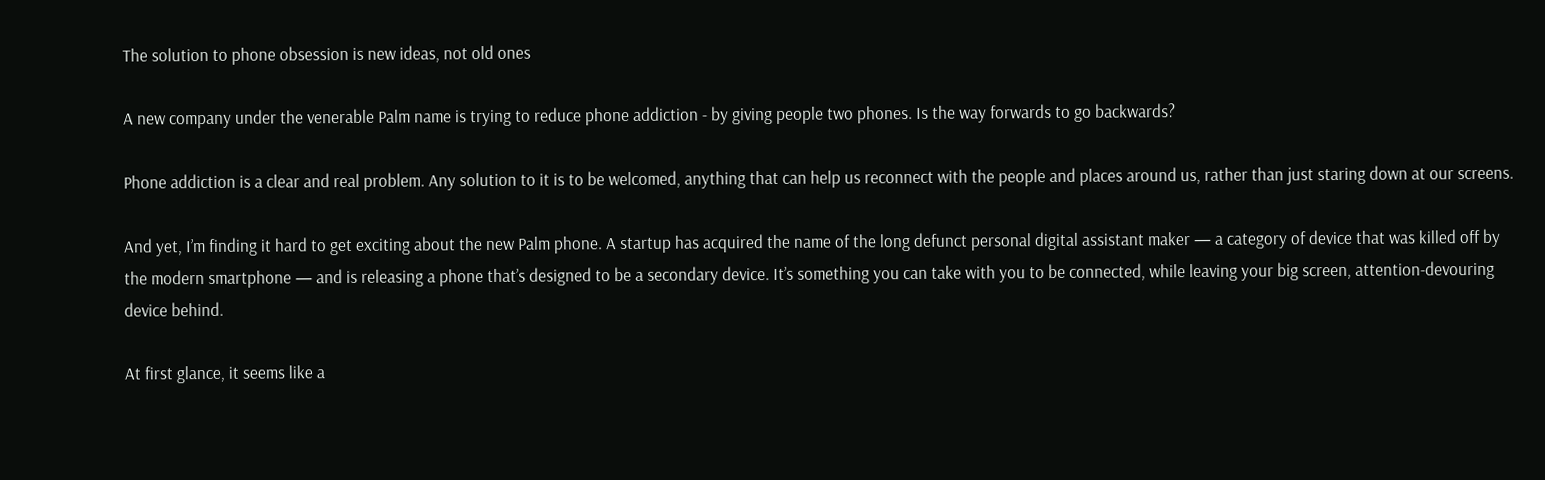The solution to phone obsession is new ideas, not old ones

A new company under the venerable Palm name is trying to reduce phone addiction - by giving people two phones. Is the way forwards to go backwards?

Phone addiction is a clear and real problem. Any solution to it is to be welcomed, anything that can help us reconnect with the people and places around us, rather than just staring down at our screens.

And yet, I’m finding it hard to get exciting about the new Palm phone. A startup has acquired the name of the long defunct personal digital assistant maker — a category of device that was killed off by the modern smartphone — and is releasing a phone that’s designed to be a secondary device. It’s something you can take with you to be connected, while leaving your big screen, attention-devouring device behind.

At first glance, it seems like a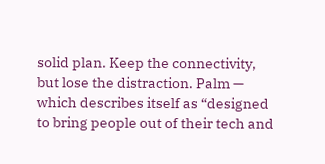solid plan. Keep the connectivity, but lose the distraction. Palm — which describes itself as “designed to bring people out of their tech and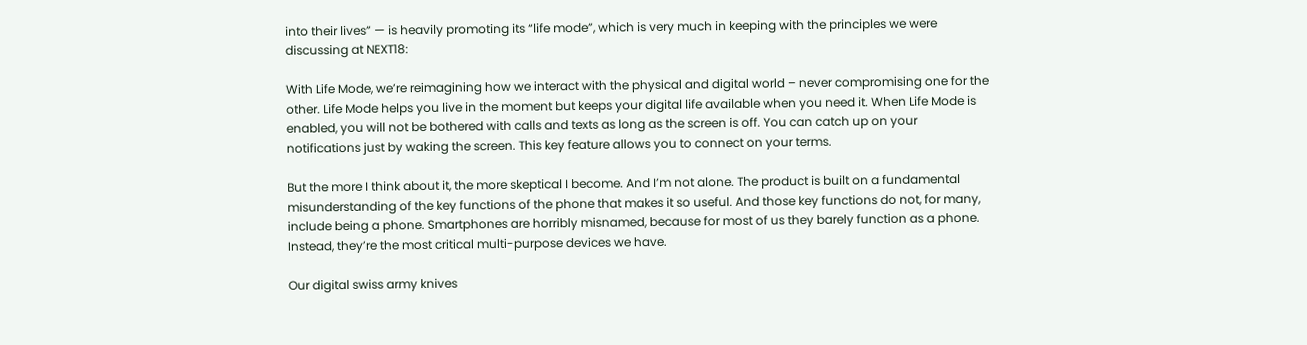into their lives” — is heavily promoting its “life mode”, which is very much in keeping with the principles we were discussing at NEXT18:

With Life Mode, we’re reimagining how we interact with the physical and digital world – never compromising one for the other. Life Mode helps you live in the moment but keeps your digital life available when you need it. When Life Mode is enabled, you will not be bothered with calls and texts as long as the screen is off. You can catch up on your notifications just by waking the screen. This key feature allows you to connect on your terms.

But the more I think about it, the more skeptical I become. And I’m not alone. The product is built on a fundamental misunderstanding of the key functions of the phone that makes it so useful. And those key functions do not, for many, include being a phone. Smartphones are horribly misnamed, because for most of us they barely function as a phone. Instead, they’re the most critical multi-purpose devices we have.

Our digital swiss army knives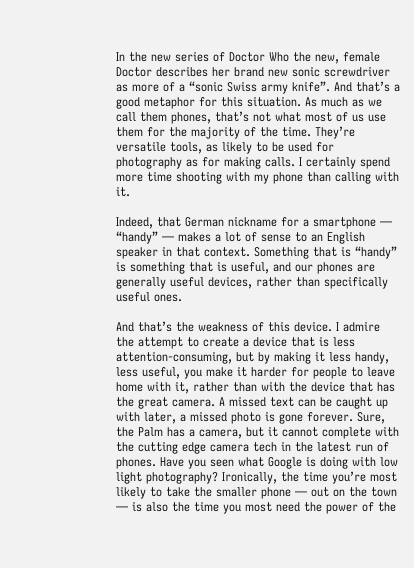In the new series of Doctor Who the new, female Doctor describes her brand new sonic screwdriver as more of a “sonic Swiss army knife”. And that’s a good metaphor for this situation. As much as we call them phones, that’s not what most of us use them for the majority of the time. They’re versatile tools, as likely to be used for photography as for making calls. I certainly spend more time shooting with my phone than calling with it.

Indeed, that German nickname for a smartphone — “handy” — makes a lot of sense to an English speaker in that context. Something that is “handy” is something that is useful, and our phones are generally useful devices, rather than specifically useful ones.

And that’s the weakness of this device. I admire the attempt to create a device that is less attention-consuming, but by making it less handy, less useful, you make it harder for people to leave home with it, rather than with the device that has the great camera. A missed text can be caught up with later, a missed photo is gone forever. Sure, the Palm has a camera, but it cannot complete with the cutting edge camera tech in the latest run of phones. Have you seen what Google is doing with low light photography? Ironically, the time you’re most likely to take the smaller phone — out on the town — is also the time you most need the power of the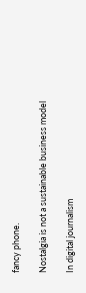fancy phone.

Nostalgia is not a sustainable business model

In digital journalism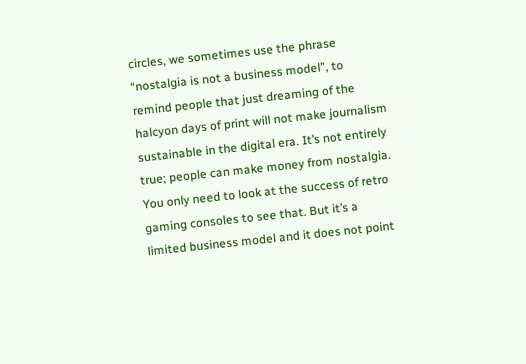circles, we sometimes use the phrase “nostalgia is not a business model”, to remind people that just dreaming of the halcyon days of print will not make journalism sustainable in the digital era. It’s not entirely true; people can make money from nostalgia. You only need to look at the success of retro gaming consoles to see that. But it’s a limited business model and it does not point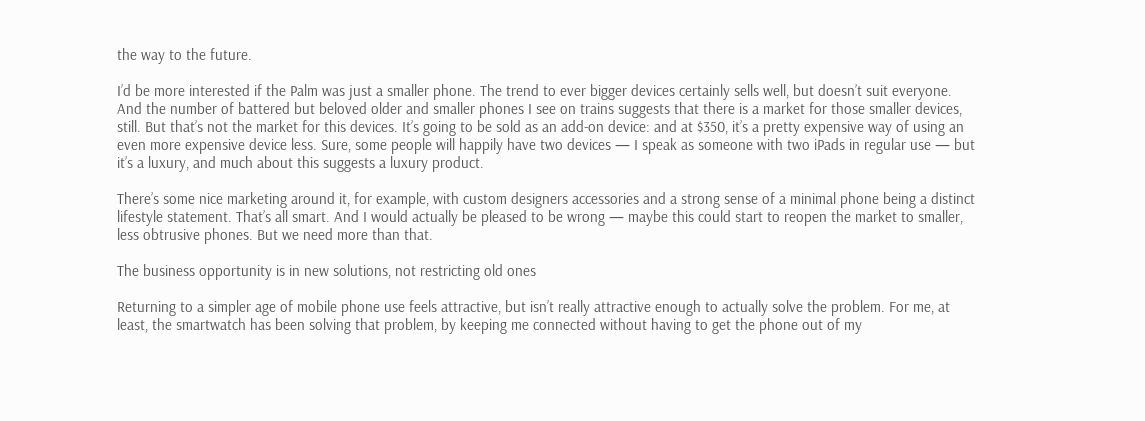the way to the future.

I’d be more interested if the Palm was just a smaller phone. The trend to ever bigger devices certainly sells well, but doesn’t suit everyone. And the number of battered but beloved older and smaller phones I see on trains suggests that there is a market for those smaller devices, still. But that’s not the market for this devices. It’s going to be sold as an add-on device: and at $350, it’s a pretty expensive way of using an even more expensive device less. Sure, some people will happily have two devices — I speak as someone with two iPads in regular use — but it’s a luxury, and much about this suggests a luxury product.

There’s some nice marketing around it, for example, with custom designers accessories and a strong sense of a minimal phone being a distinct lifestyle statement. That’s all smart. And I would actually be pleased to be wrong — maybe this could start to reopen the market to smaller, less obtrusive phones. But we need more than that.

The business opportunity is in new solutions, not restricting old ones

Returning to a simpler age of mobile phone use feels attractive, but isn’t really attractive enough to actually solve the problem. For me, at least, the smartwatch has been solving that problem, by keeping me connected without having to get the phone out of my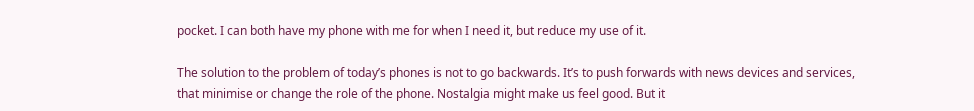pocket. I can both have my phone with me for when I need it, but reduce my use of it.

The solution to the problem of today’s phones is not to go backwards. It’s to push forwards with news devices and services, that minimise or change the role of the phone. Nostalgia might make us feel good. But it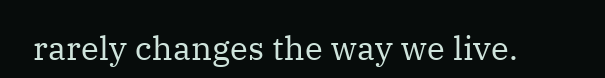rarely changes the way we live.